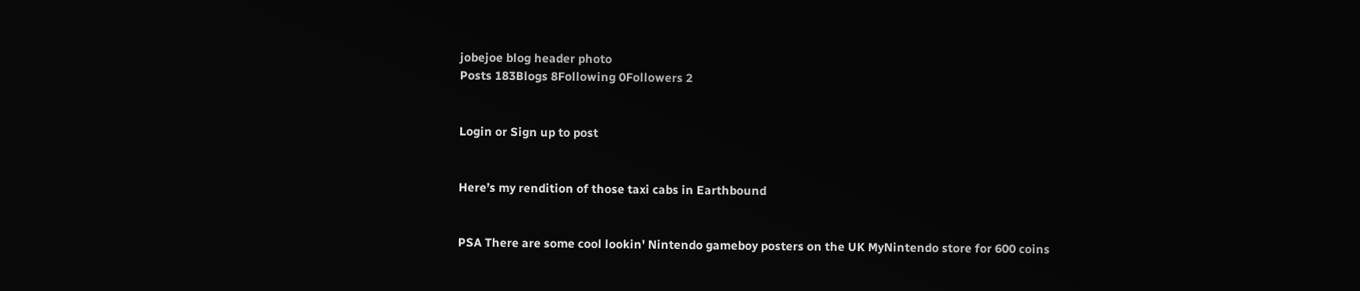jobejoe blog header photo
Posts 183Blogs 8Following 0Followers 2


Login or Sign up to post


Here’s my rendition of those taxi cabs in Earthbound


PSA There are some cool lookin' Nintendo gameboy posters on the UK MyNintendo store for 600 coins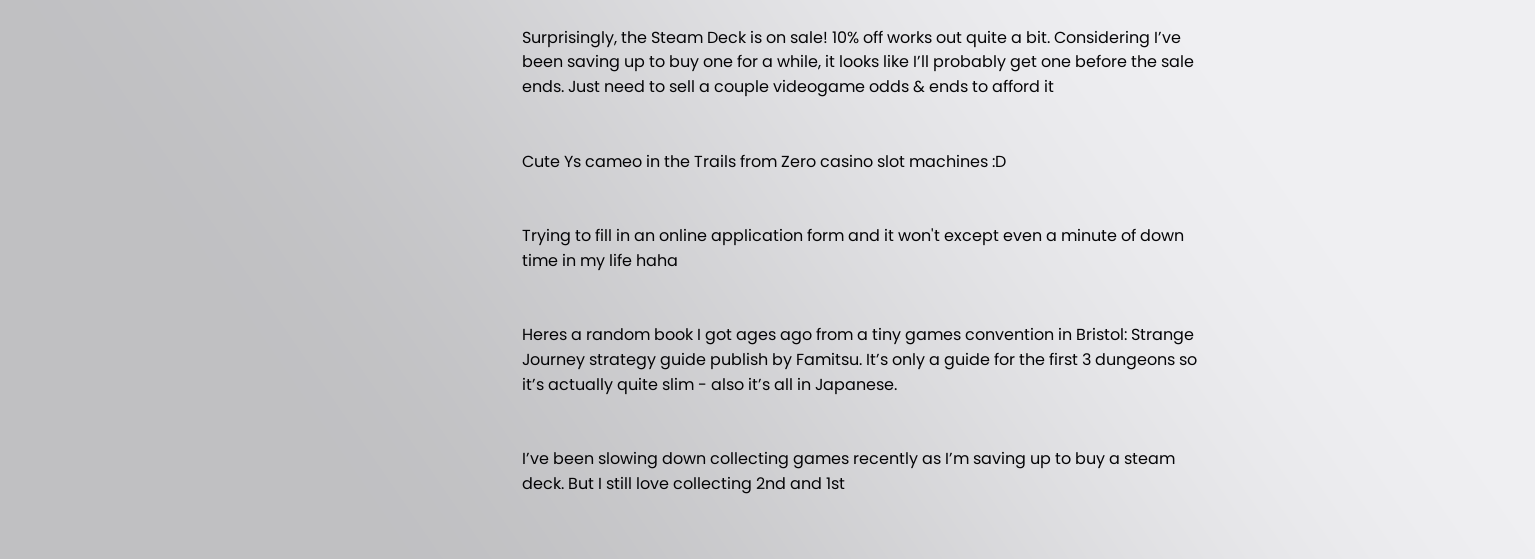Surprisingly, the Steam Deck is on sale! 10% off works out quite a bit. Considering I’ve been saving up to buy one for a while, it looks like I’ll probably get one before the sale ends. Just need to sell a couple videogame odds & ends to afford it


Cute Ys cameo in the Trails from Zero casino slot machines :D


Trying to fill in an online application form and it won't except even a minute of down time in my life haha


Heres a random book I got ages ago from a tiny games convention in Bristol: Strange Journey strategy guide publish by Famitsu. It’s only a guide for the first 3 dungeons so it’s actually quite slim - also it’s all in Japanese.


I’ve been slowing down collecting games recently as I’m saving up to buy a steam deck. But I still love collecting 2nd and 1st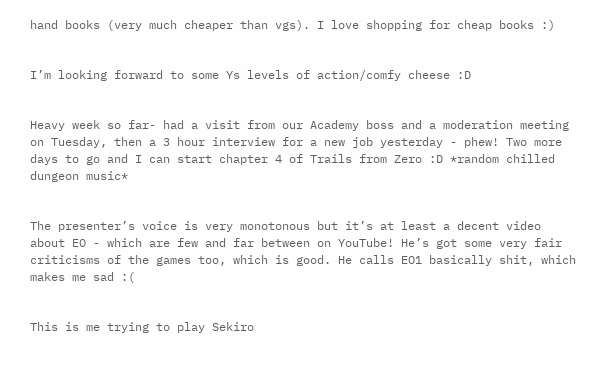hand books (very much cheaper than vgs). I love shopping for cheap books :)


I’m looking forward to some Ys levels of action/comfy cheese :D


Heavy week so far- had a visit from our Academy boss and a moderation meeting on Tuesday, then a 3 hour interview for a new job yesterday - phew! Two more days to go and I can start chapter 4 of Trails from Zero :D *random chilled dungeon music*


The presenter’s voice is very monotonous but it’s at least a decent video about EO - which are few and far between on YouTube! He’s got some very fair criticisms of the games too, which is good. He calls EO1 basically shit, which makes me sad :(


This is me trying to play Sekiro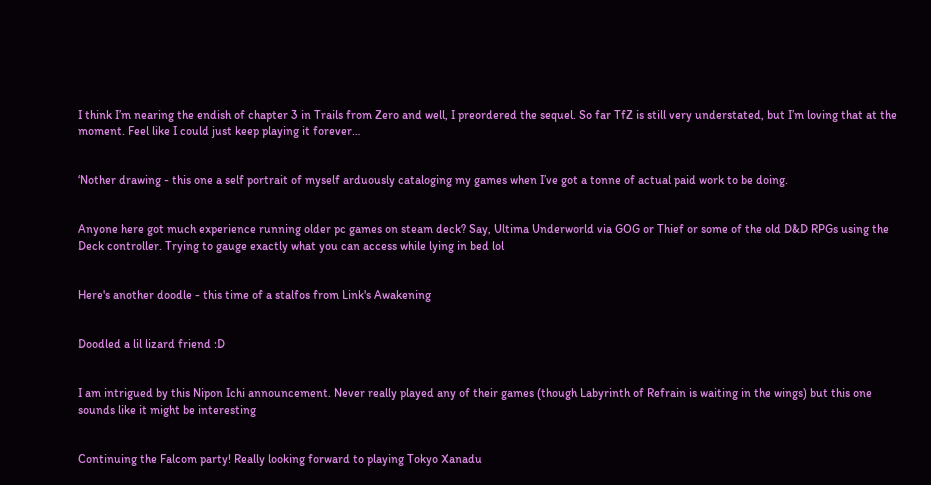I think I’m nearing the endish of chapter 3 in Trails from Zero and well, I preordered the sequel. So far TfZ is still very understated, but I’m loving that at the moment. Feel like I could just keep playing it forever…


‘Nother drawing - this one a self portrait of myself arduously cataloging my games when I’ve got a tonne of actual paid work to be doing.


Anyone here got much experience running older pc games on steam deck? Say, Ultima Underworld via GOG or Thief or some of the old D&D RPGs using the Deck controller. Trying to gauge exactly what you can access while lying in bed lol


Here's another doodle - this time of a stalfos from Link's Awakening


Doodled a lil lizard friend :D


I am intrigued by this Nipon Ichi announcement. Never really played any of their games (though Labyrinth of Refrain is waiting in the wings) but this one sounds like it might be interesting


Continuing the Falcom party! Really looking forward to playing Tokyo Xanadu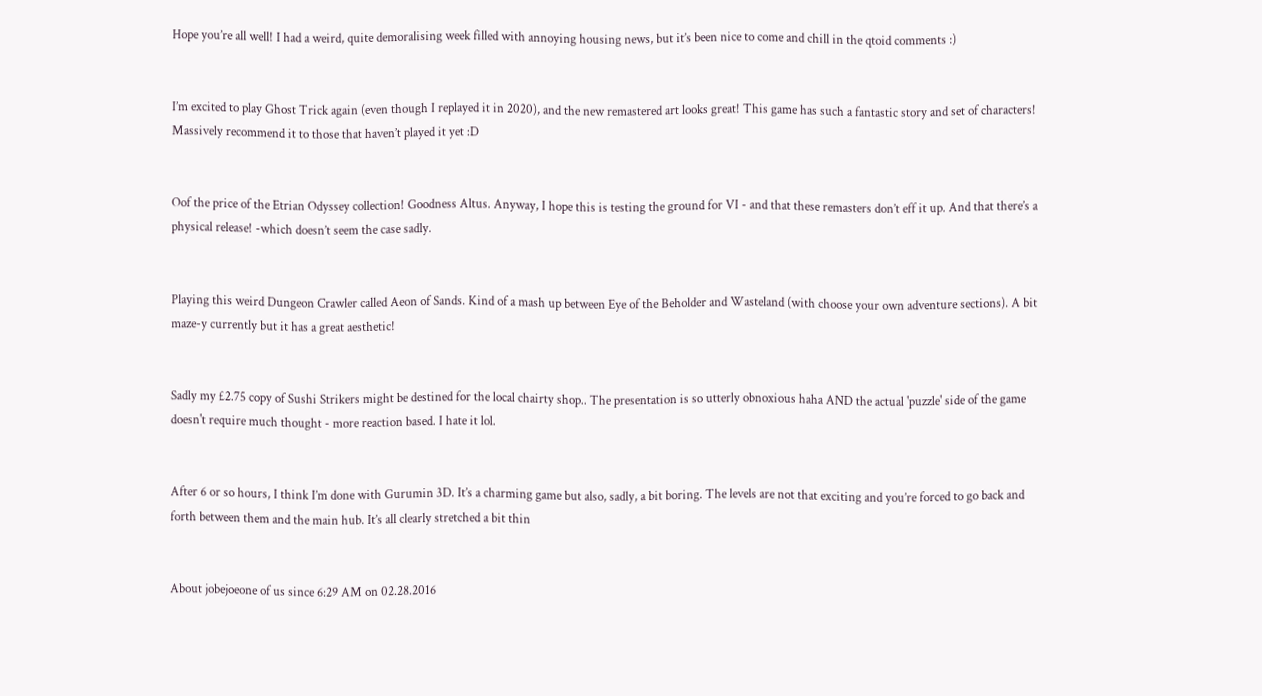Hope you’re all well! I had a weird, quite demoralising week filled with annoying housing news, but it’s been nice to come and chill in the qtoid comments :)


I’m excited to play Ghost Trick again (even though I replayed it in 2020), and the new remastered art looks great! This game has such a fantastic story and set of characters! Massively recommend it to those that haven’t played it yet :D


Oof the price of the Etrian Odyssey collection! Goodness Altus. Anyway, I hope this is testing the ground for VI - and that these remasters don’t eff it up. And that there’s a physical release! -which doesn’t seem the case sadly.


Playing this weird Dungeon Crawler called Aeon of Sands. Kind of a mash up between Eye of the Beholder and Wasteland (with choose your own adventure sections). A bit maze-y currently but it has a great aesthetic!


Sadly my £2.75 copy of Sushi Strikers might be destined for the local chairty shop.. The presentation is so utterly obnoxious haha AND the actual 'puzzle' side of the game doesn't require much thought - more reaction based. I hate it lol.


After 6 or so hours, I think I’m done with Gurumin 3D. It’s a charming game but also, sadly, a bit boring. The levels are not that exciting and you’re forced to go back and forth between them and the main hub. It’s all clearly stretched a bit thin


About jobejoeone of us since 6:29 AM on 02.28.2016